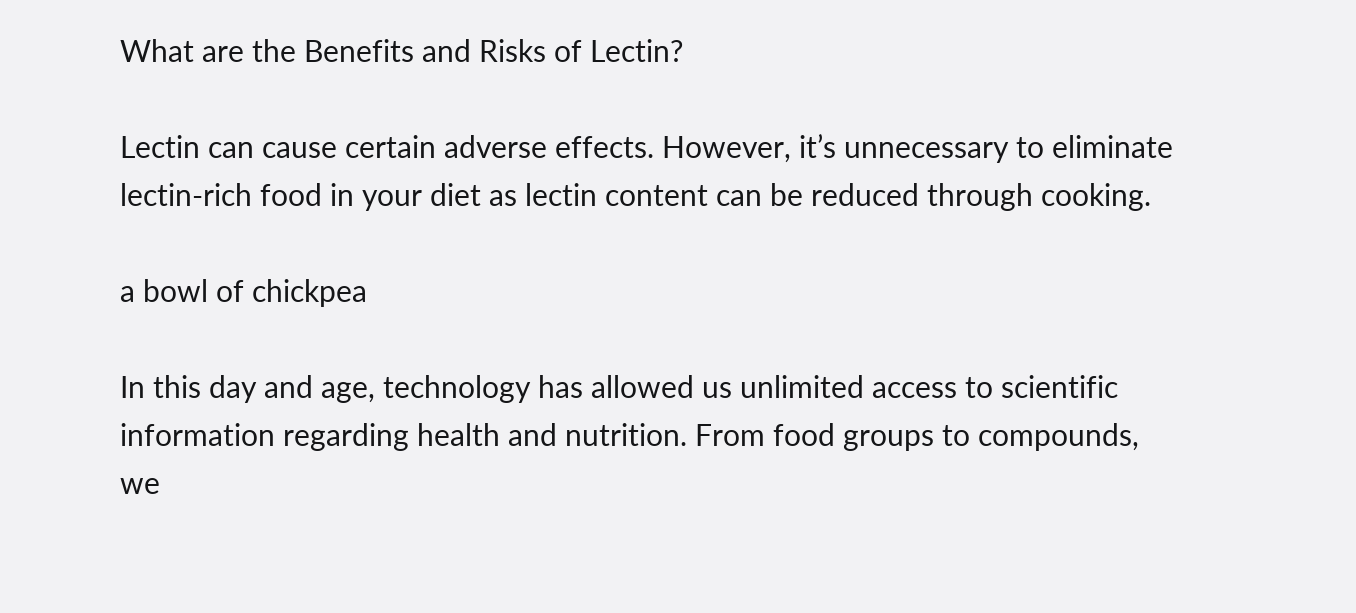What are the Benefits and Risks of Lectin?

Lectin can cause certain adverse effects. However, it’s unnecessary to eliminate lectin-rich food in your diet as lectin content can be reduced through cooking.

a bowl of chickpea

In this day and age, technology has allowed us unlimited access to scientific information regarding health and nutrition. From food groups to compounds, we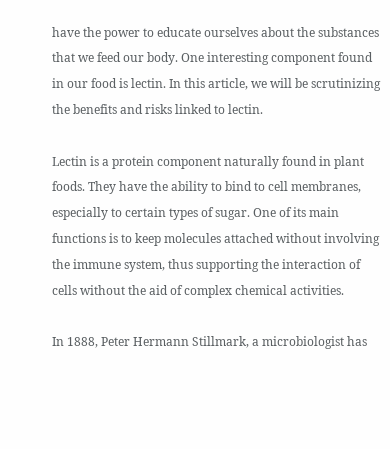have the power to educate ourselves about the substances that we feed our body. One interesting component found in our food is lectin. In this article, we will be scrutinizing the benefits and risks linked to lectin.

Lectin is a protein component naturally found in plant foods. They have the ability to bind to cell membranes, especially to certain types of sugar. One of its main functions is to keep molecules attached without involving the immune system, thus supporting the interaction of cells without the aid of complex chemical activities.

In 1888, Peter Hermann Stillmark, a microbiologist has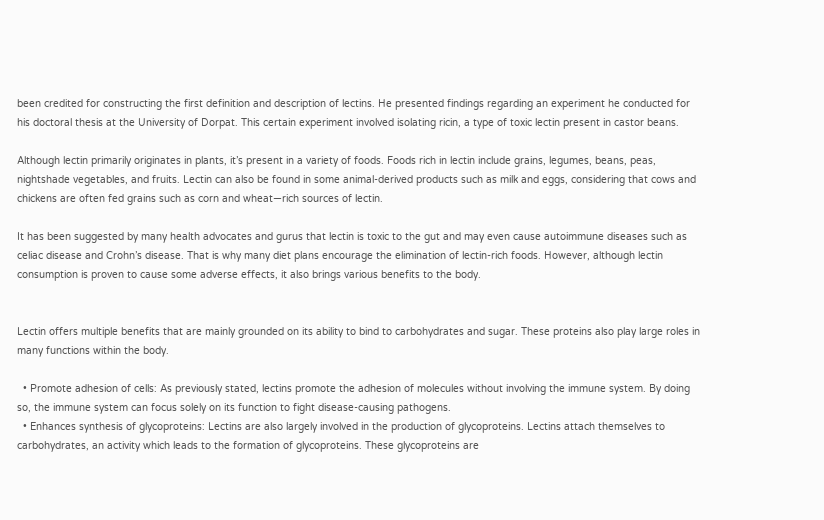been credited for constructing the first definition and description of lectins. He presented findings regarding an experiment he conducted for his doctoral thesis at the University of Dorpat. This certain experiment involved isolating ricin, a type of toxic lectin present in castor beans.

Although lectin primarily originates in plants, it’s present in a variety of foods. Foods rich in lectin include grains, legumes, beans, peas, nightshade vegetables, and fruits. Lectin can also be found in some animal-derived products such as milk and eggs, considering that cows and chickens are often fed grains such as corn and wheat—rich sources of lectin.

It has been suggested by many health advocates and gurus that lectin is toxic to the gut and may even cause autoimmune diseases such as celiac disease and Crohn’s disease. That is why many diet plans encourage the elimination of lectin-rich foods. However, although lectin consumption is proven to cause some adverse effects, it also brings various benefits to the body.


Lectin offers multiple benefits that are mainly grounded on its ability to bind to carbohydrates and sugar. These proteins also play large roles in many functions within the body.

  • Promote adhesion of cells: As previously stated, lectins promote the adhesion of molecules without involving the immune system. By doing so, the immune system can focus solely on its function to fight disease-causing pathogens.
  • Enhances synthesis of glycoproteins: Lectins are also largely involved in the production of glycoproteins. Lectins attach themselves to carbohydrates, an activity which leads to the formation of glycoproteins. These glycoproteins are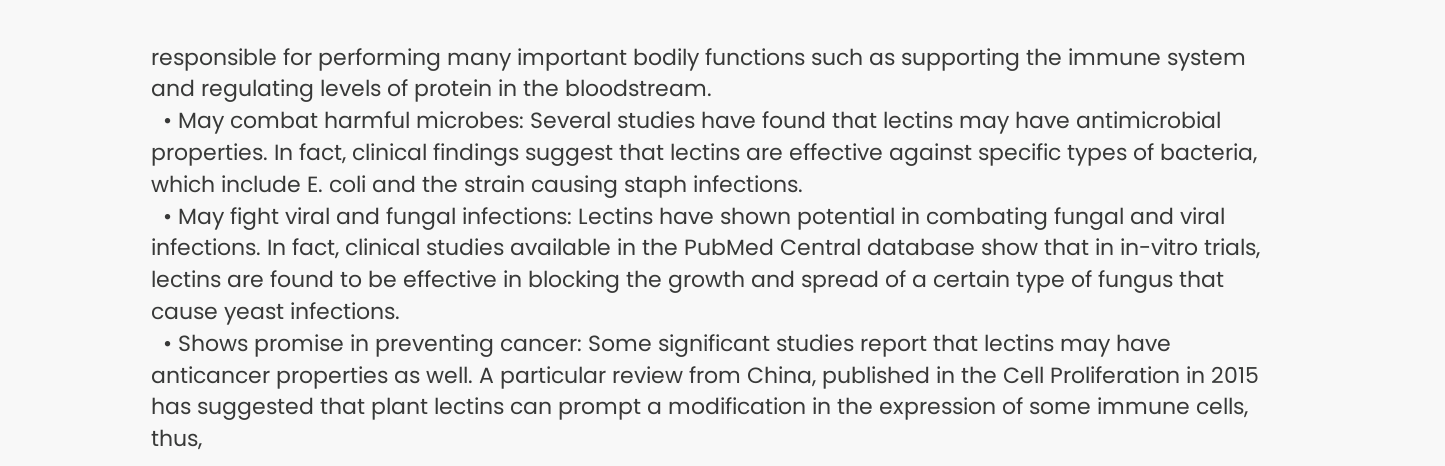responsible for performing many important bodily functions such as supporting the immune system and regulating levels of protein in the bloodstream.
  • May combat harmful microbes: Several studies have found that lectins may have antimicrobial properties. In fact, clinical findings suggest that lectins are effective against specific types of bacteria, which include E. coli and the strain causing staph infections.
  • May fight viral and fungal infections: Lectins have shown potential in combating fungal and viral infections. In fact, clinical studies available in the PubMed Central database show that in in-vitro trials, lectins are found to be effective in blocking the growth and spread of a certain type of fungus that cause yeast infections.
  • Shows promise in preventing cancer: Some significant studies report that lectins may have anticancer properties as well. A particular review from China, published in the Cell Proliferation in 2015 has suggested that plant lectins can prompt a modification in the expression of some immune cells, thus,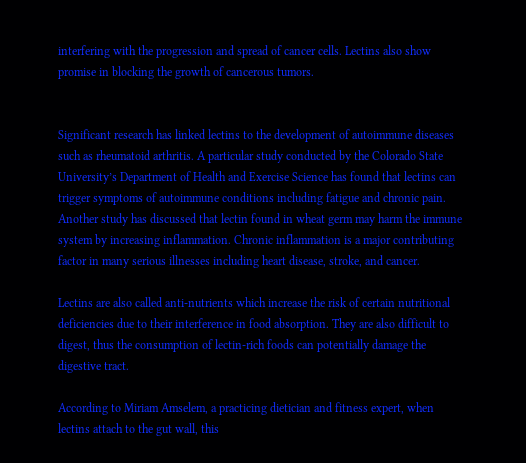interfering with the progression and spread of cancer cells. Lectins also show promise in blocking the growth of cancerous tumors.


Significant research has linked lectins to the development of autoimmune diseases such as rheumatoid arthritis. A particular study conducted by the Colorado State University’s Department of Health and Exercise Science has found that lectins can trigger symptoms of autoimmune conditions including fatigue and chronic pain.  Another study has discussed that lectin found in wheat germ may harm the immune system by increasing inflammation. Chronic inflammation is a major contributing factor in many serious illnesses including heart disease, stroke, and cancer.

Lectins are also called anti-nutrients which increase the risk of certain nutritional deficiencies due to their interference in food absorption. They are also difficult to digest, thus the consumption of lectin-rich foods can potentially damage the digestive tract.

According to Miriam Amselem, a practicing dietician and fitness expert, when lectins attach to the gut wall, this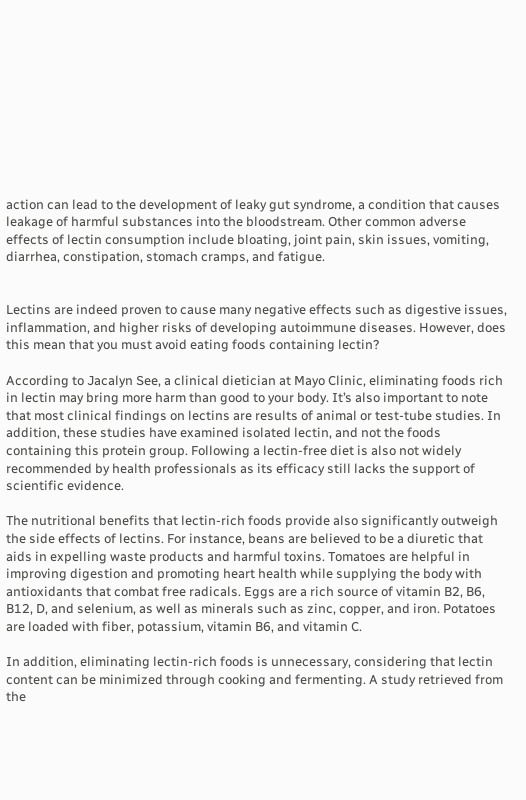action can lead to the development of leaky gut syndrome, a condition that causes leakage of harmful substances into the bloodstream. Other common adverse effects of lectin consumption include bloating, joint pain, skin issues, vomiting, diarrhea, constipation, stomach cramps, and fatigue.


Lectins are indeed proven to cause many negative effects such as digestive issues, inflammation, and higher risks of developing autoimmune diseases. However, does this mean that you must avoid eating foods containing lectin?

According to Jacalyn See, a clinical dietician at Mayo Clinic, eliminating foods rich in lectin may bring more harm than good to your body. It’s also important to note that most clinical findings on lectins are results of animal or test-tube studies. In addition, these studies have examined isolated lectin, and not the foods containing this protein group. Following a lectin-free diet is also not widely recommended by health professionals as its efficacy still lacks the support of scientific evidence.

The nutritional benefits that lectin-rich foods provide also significantly outweigh the side effects of lectins. For instance, beans are believed to be a diuretic that aids in expelling waste products and harmful toxins. Tomatoes are helpful in improving digestion and promoting heart health while supplying the body with antioxidants that combat free radicals. Eggs are a rich source of vitamin B2, B6, B12, D, and selenium, as well as minerals such as zinc, copper, and iron. Potatoes are loaded with fiber, potassium, vitamin B6, and vitamin C.

In addition, eliminating lectin-rich foods is unnecessary, considering that lectin content can be minimized through cooking and fermenting. A study retrieved from the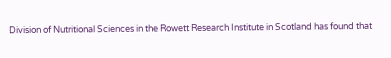Division of Nutritional Sciences in the Rowett Research Institute in Scotland has found that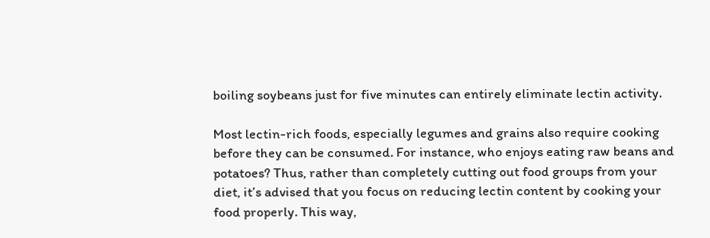boiling soybeans just for five minutes can entirely eliminate lectin activity.

Most lectin-rich foods, especially legumes and grains also require cooking before they can be consumed. For instance, who enjoys eating raw beans and potatoes? Thus, rather than completely cutting out food groups from your diet, it’s advised that you focus on reducing lectin content by cooking your food properly. This way,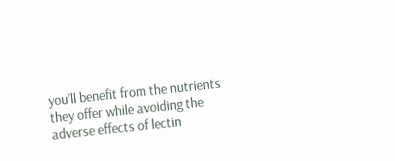you’ll benefit from the nutrients they offer while avoiding the adverse effects of lectin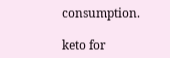consumption.

keto for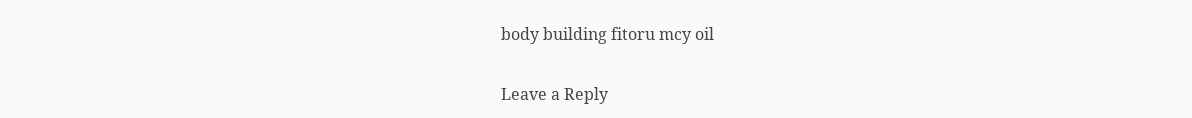body building fitoru mcy oil

Leave a Reply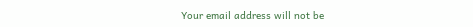Your email address will not be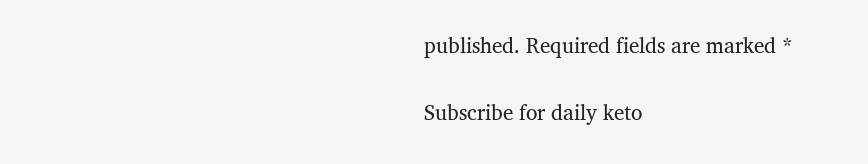published. Required fields are marked *

Subscribe for daily keto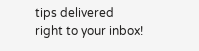tips delivered right to your inbox!